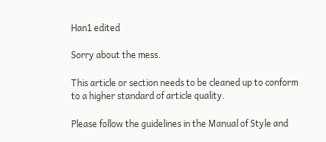Han1 edited

Sorry about the mess.

This article or section needs to be cleaned up to conform to a higher standard of article quality.

Please follow the guidelines in the Manual of Style and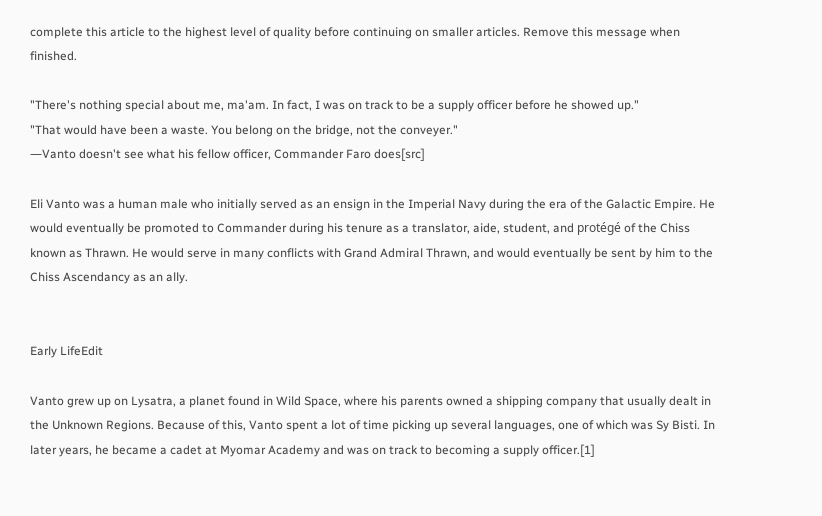complete this article to the highest level of quality before continuing on smaller articles. Remove this message when finished.

"There's nothing special about me, ma'am. In fact, I was on track to be a supply officer before he showed up."
"That would have been a waste. You belong on the bridge, not the conveyer."
―Vanto doesn't see what his fellow officer, Commander Faro does[src]

Eli Vanto was a human male who initially served as an ensign in the Imperial Navy during the era of the Galactic Empire. He would eventually be promoted to Commander during his tenure as a translator, aide, student, and protégé of the Chiss known as Thrawn. He would serve in many conflicts with Grand Admiral Thrawn, and would eventually be sent by him to the Chiss Ascendancy as an ally.


Early LifeEdit

Vanto grew up on Lysatra, a planet found in Wild Space, where his parents owned a shipping company that usually dealt in the Unknown Regions. Because of this, Vanto spent a lot of time picking up several languages, one of which was Sy Bisti. In later years, he became a cadet at Myomar Academy and was on track to becoming a supply officer.[1]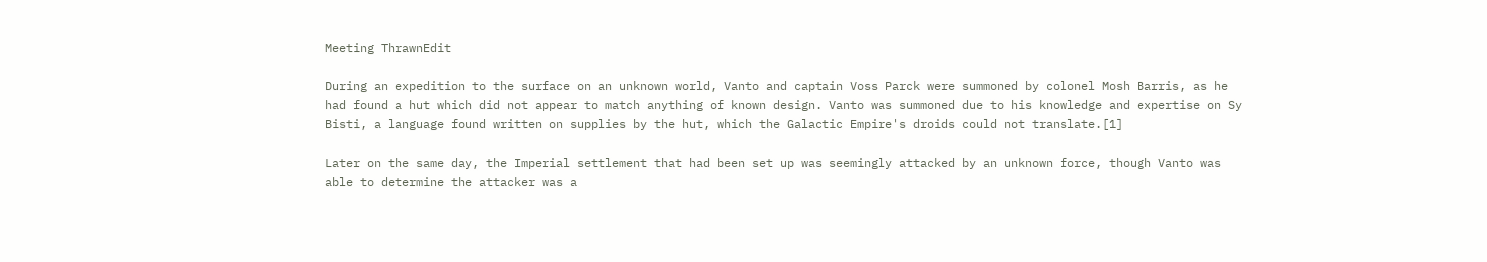Meeting ThrawnEdit

During an expedition to the surface on an unknown world, Vanto and captain Voss Parck were summoned by colonel Mosh Barris, as he had found a hut which did not appear to match anything of known design. Vanto was summoned due to his knowledge and expertise on Sy Bisti, a language found written on supplies by the hut, which the Galactic Empire's droids could not translate.[1]

Later on the same day, the Imperial settlement that had been set up was seemingly attacked by an unknown force, though Vanto was able to determine the attacker was a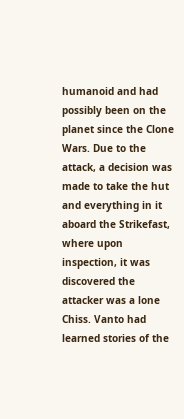humanoid and had possibly been on the planet since the Clone Wars. Due to the attack, a decision was made to take the hut and everything in it aboard the Strikefast, where upon inspection, it was discovered the attacker was a lone Chiss. Vanto had learned stories of the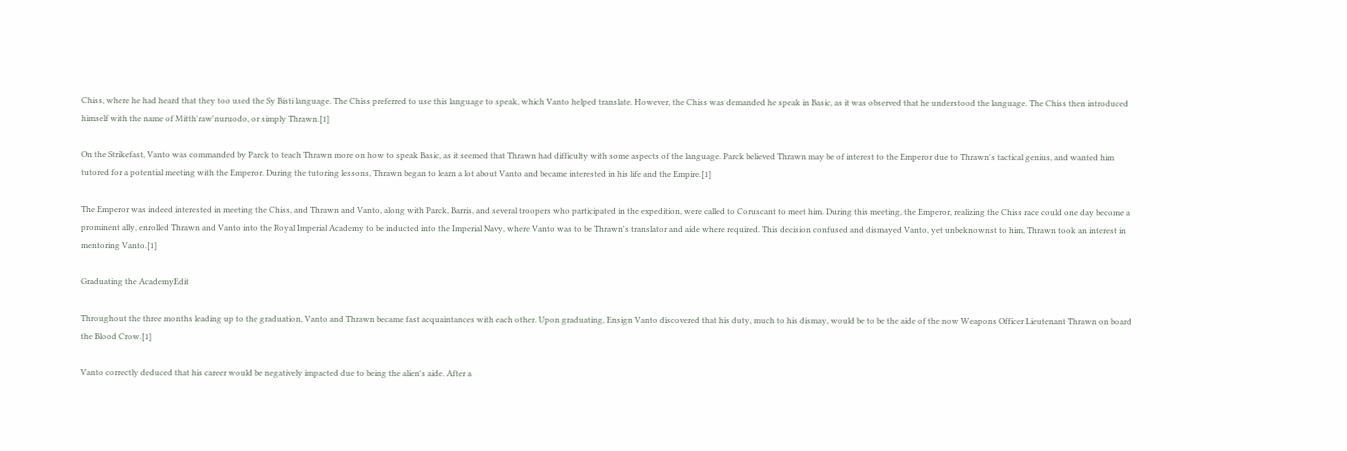Chiss, where he had heard that they too used the Sy Bisti language. The Chiss preferred to use this language to speak, which Vanto helped translate. However, the Chiss was demanded he speak in Basic, as it was observed that he understood the language. The Chiss then introduced himself with the name of Mitth'raw'nuruodo, or simply Thrawn.[1]

On the Strikefast, Vanto was commanded by Parck to teach Thrawn more on how to speak Basic, as it seemed that Thrawn had difficulty with some aspects of the language. Parck believed Thrawn may be of interest to the Emperor due to Thrawn's tactical genius, and wanted him tutored for a potential meeting with the Emperor. During the tutoring lessons, Thrawn began to learn a lot about Vanto and became interested in his life and the Empire.[1]

The Emperor was indeed interested in meeting the Chiss, and Thrawn and Vanto, along with Parck, Barris, and several troopers who participated in the expedition, were called to Coruscant to meet him. During this meeting, the Emperor, realizing the Chiss race could one day become a prominent ally, enrolled Thrawn and Vanto into the Royal Imperial Academy to be inducted into the Imperial Navy, where Vanto was to be Thrawn's translator and aide where required. This decision confused and dismayed Vanto, yet unbeknownst to him, Thrawn took an interest in mentoring Vanto.[1]

Graduating the AcademyEdit

Throughout the three months leading up to the graduation, Vanto and Thrawn became fast acquaintances with each other. Upon graduating, Ensign Vanto discovered that his duty, much to his dismay, would be to be the aide of the now Weapons Officer Lieutenant Thrawn on board the Blood Crow.[1]

Vanto correctly deduced that his career would be negatively impacted due to being the alien's aide. After a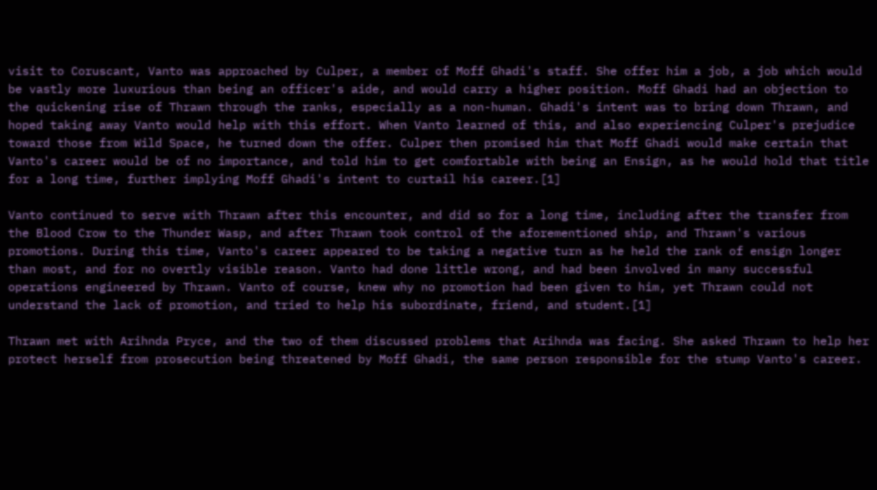visit to Coruscant, Vanto was approached by Culper, a member of Moff Ghadi's staff. She offer him a job, a job which would be vastly more luxurious than being an officer's aide, and would carry a higher position. Moff Ghadi had an objection to the quickening rise of Thrawn through the ranks, especially as a non-human. Ghadi's intent was to bring down Thrawn, and hoped taking away Vanto would help with this effort. When Vanto learned of this, and also experiencing Culper's prejudice toward those from Wild Space, he turned down the offer. Culper then promised him that Moff Ghadi would make certain that Vanto's career would be of no importance, and told him to get comfortable with being an Ensign, as he would hold that title for a long time, further implying Moff Ghadi's intent to curtail his career.[1]

Vanto continued to serve with Thrawn after this encounter, and did so for a long time, including after the transfer from the Blood Crow to the Thunder Wasp, and after Thrawn took control of the aforementioned ship, and Thrawn's various promotions. During this time, Vanto's career appeared to be taking a negative turn as he held the rank of ensign longer than most, and for no overtly visible reason. Vanto had done little wrong, and had been involved in many successful operations engineered by Thrawn. Vanto of course, knew why no promotion had been given to him, yet Thrawn could not understand the lack of promotion, and tried to help his subordinate, friend, and student.[1]

Thrawn met with Arihnda Pryce, and the two of them discussed problems that Arihnda was facing. She asked Thrawn to help her protect herself from prosecution being threatened by Moff Ghadi, the same person responsible for the stump Vanto's career.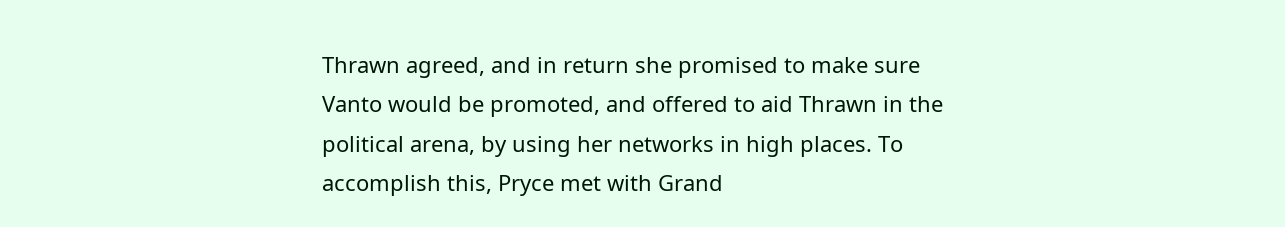Thrawn agreed, and in return she promised to make sure Vanto would be promoted, and offered to aid Thrawn in the political arena, by using her networks in high places. To accomplish this, Pryce met with Grand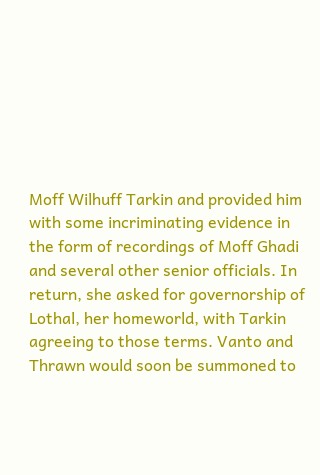Moff Wilhuff Tarkin and provided him with some incriminating evidence in the form of recordings of Moff Ghadi and several other senior officials. In return, she asked for governorship of Lothal, her homeworld, with Tarkin agreeing to those terms. Vanto and Thrawn would soon be summoned to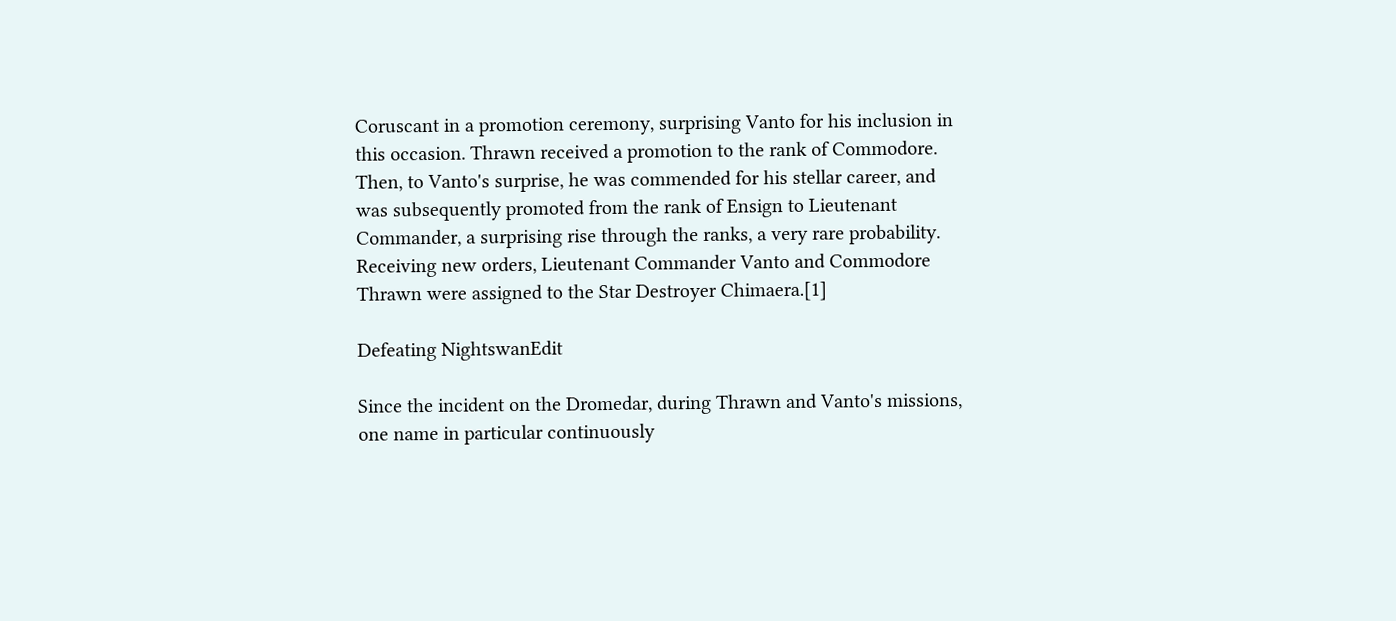Coruscant in a promotion ceremony, surprising Vanto for his inclusion in this occasion. Thrawn received a promotion to the rank of Commodore. Then, to Vanto's surprise, he was commended for his stellar career, and was subsequently promoted from the rank of Ensign to Lieutenant Commander, a surprising rise through the ranks, a very rare probability. Receiving new orders, Lieutenant Commander Vanto and Commodore Thrawn were assigned to the Star Destroyer Chimaera.[1]

Defeating NightswanEdit

Since the incident on the Dromedar, during Thrawn and Vanto's missions, one name in particular continuously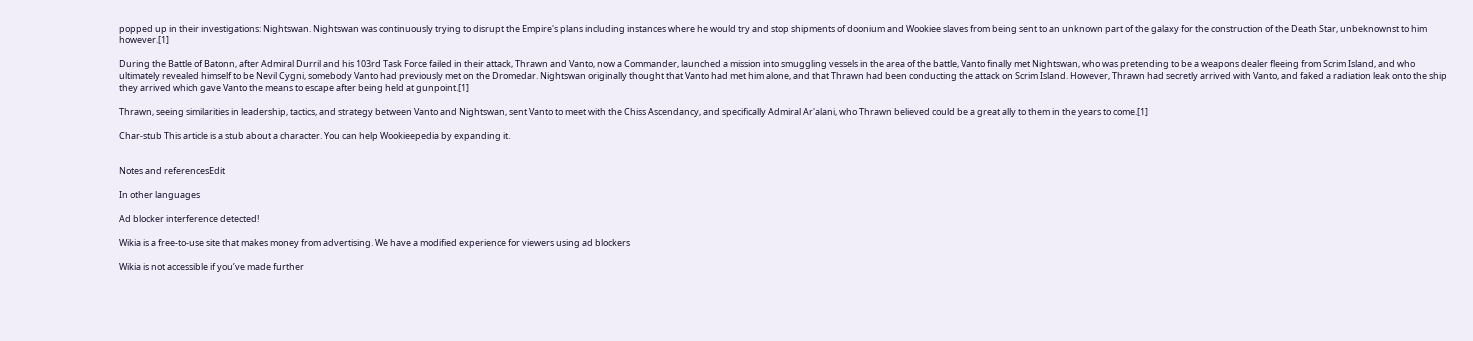popped up in their investigations: Nightswan. Nightswan was continuously trying to disrupt the Empire's plans including instances where he would try and stop shipments of doonium and Wookiee slaves from being sent to an unknown part of the galaxy for the construction of the Death Star, unbeknownst to him however.[1]

During the Battle of Batonn, after Admiral Durril and his 103rd Task Force failed in their attack, Thrawn and Vanto, now a Commander, launched a mission into smuggling vessels in the area of the battle, Vanto finally met Nightswan, who was pretending to be a weapons dealer fleeing from Scrim Island, and who ultimately revealed himself to be Nevil Cygni, somebody Vanto had previously met on the Dromedar. Nightswan originally thought that Vanto had met him alone, and that Thrawn had been conducting the attack on Scrim Island. However, Thrawn had secretly arrived with Vanto, and faked a radiation leak onto the ship they arrived which gave Vanto the means to escape after being held at gunpoint.[1]

Thrawn, seeing similarities in leadership, tactics, and strategy between Vanto and Nightswan, sent Vanto to meet with the Chiss Ascendancy, and specifically Admiral Ar'alani, who Thrawn believed could be a great ally to them in the years to come.[1]

Char-stub This article is a stub about a character. You can help Wookieepedia by expanding it.


Notes and referencesEdit

In other languages

Ad blocker interference detected!

Wikia is a free-to-use site that makes money from advertising. We have a modified experience for viewers using ad blockers

Wikia is not accessible if you’ve made further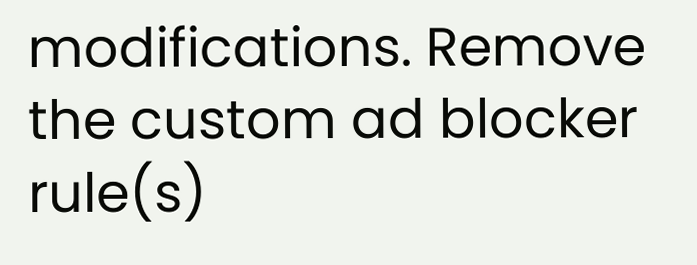modifications. Remove the custom ad blocker rule(s)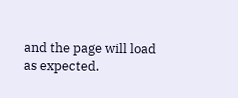and the page will load as expected.